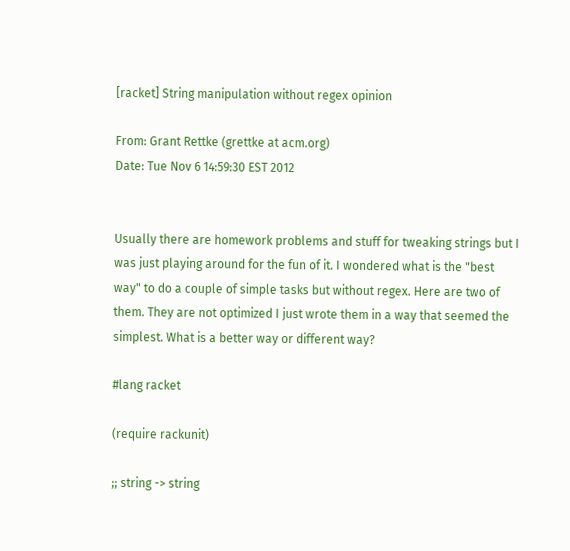[racket] String manipulation without regex opinion

From: Grant Rettke (grettke at acm.org)
Date: Tue Nov 6 14:59:30 EST 2012


Usually there are homework problems and stuff for tweaking strings but I
was just playing around for the fun of it. I wondered what is the "best
way" to do a couple of simple tasks but without regex. Here are two of
them. They are not optimized I just wrote them in a way that seemed the
simplest. What is a better way or different way?

#lang racket

(require rackunit)

;; string -> string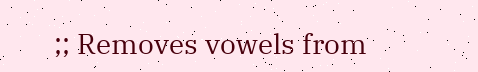;; Removes vowels from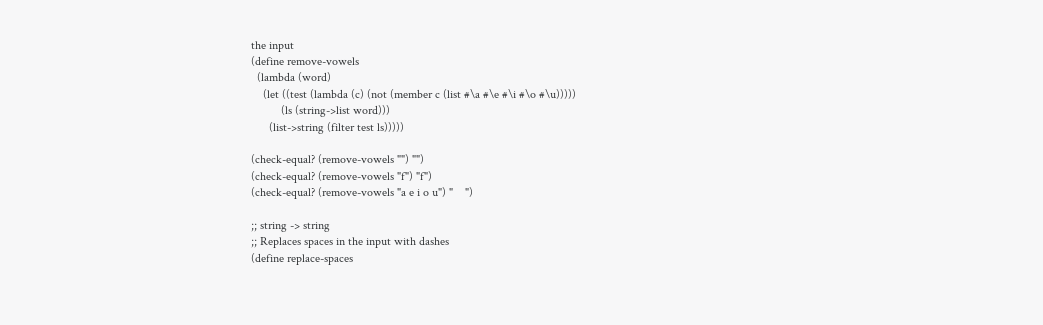the input
(define remove-vowels
  (lambda (word)
    (let ((test (lambda (c) (not (member c (list #\a #\e #\i #\o #\u)))))
          (ls (string->list word)))
      (list->string (filter test ls)))))

(check-equal? (remove-vowels "") "")
(check-equal? (remove-vowels "f") "f")
(check-equal? (remove-vowels "a e i o u") "    ")

;; string -> string
;; Replaces spaces in the input with dashes
(define replace-spaces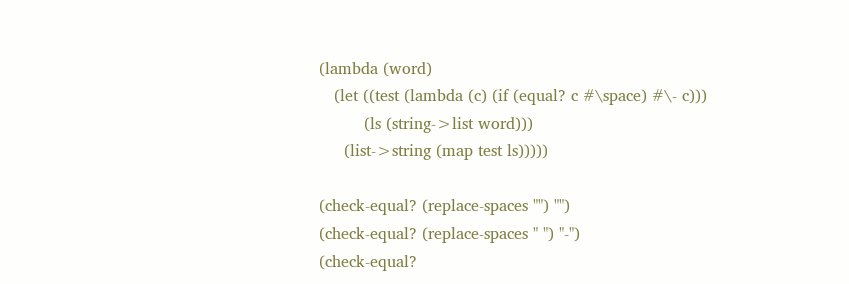(lambda (word)
   (let ((test (lambda (c) (if (equal? c #\space) #\- c)))
         (ls (string->list word)))
     (list->string (map test ls)))))

(check-equal? (replace-spaces "") "")
(check-equal? (replace-spaces " ") "-")
(check-equal?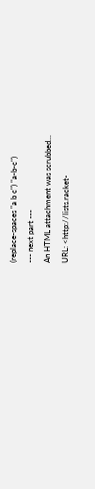(replace-spaces "a b c") "a-b-c")
--- next part ---
An HTML attachment was scrubbed...
URL: <http://lists.racket-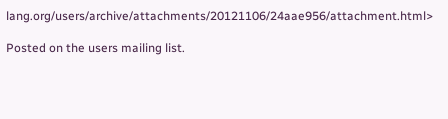lang.org/users/archive/attachments/20121106/24aae956/attachment.html>

Posted on the users mailing list.